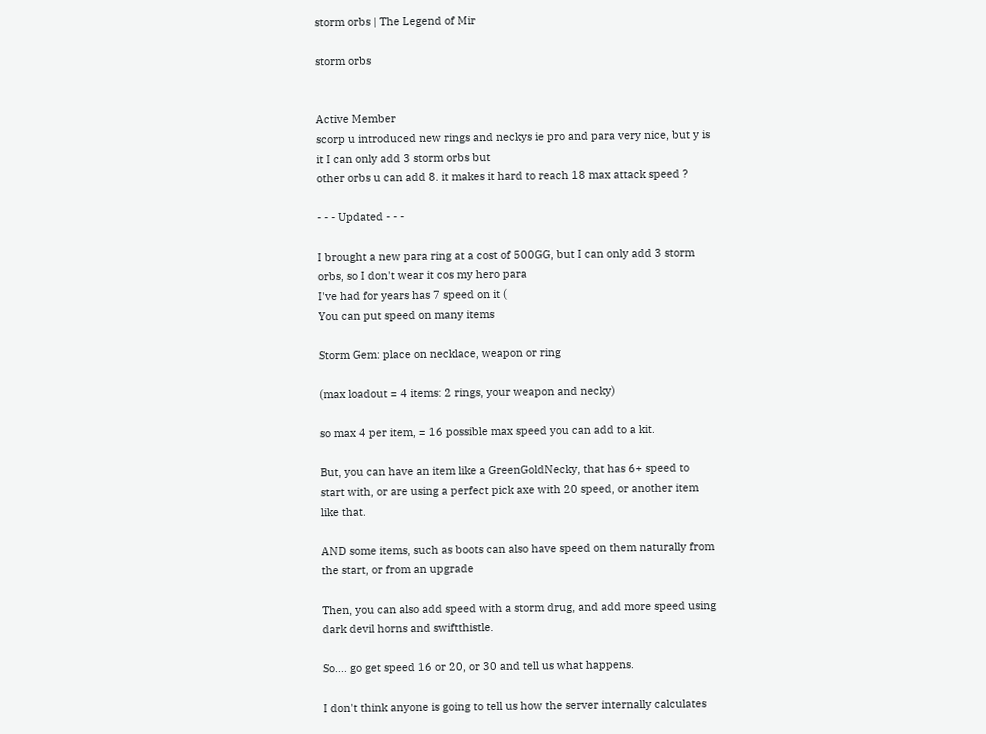storm orbs | The Legend of Mir

storm orbs


Active Member
scorp u introduced new rings and neckys ie pro and para very nice, but y is it I can only add 3 storm orbs but
other orbs u can add 8. it makes it hard to reach 18 max attack speed ?

- - - Updated - - -

I brought a new para ring at a cost of 500GG, but I can only add 3 storm orbs, so I don't wear it cos my hero para
I've had for years has 7 speed on it (
You can put speed on many items

Storm Gem: place on necklace, weapon or ring

(max loadout = 4 items: 2 rings, your weapon and necky)

so max 4 per item, = 16 possible max speed you can add to a kit.

But, you can have an item like a GreenGoldNecky, that has 6+ speed to start with, or are using a perfect pick axe with 20 speed, or another item like that.

AND some items, such as boots can also have speed on them naturally from the start, or from an upgrade

Then, you can also add speed with a storm drug, and add more speed using dark devil horns and swiftthistle.

So.... go get speed 16 or 20, or 30 and tell us what happens.

I don't think anyone is going to tell us how the server internally calculates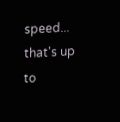speed... that's up to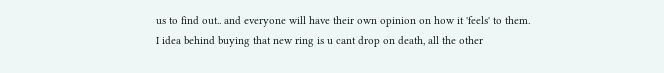us to find out.. and everyone will have their own opinion on how it 'feels' to them.
I idea behind buying that new ring is u cant drop on death, all the other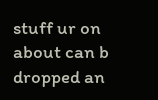stuff ur on about can b dropped an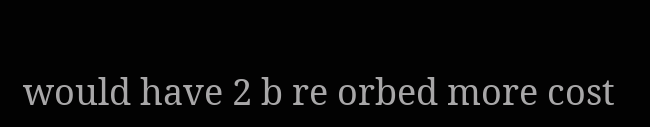would have 2 b re orbed more cost